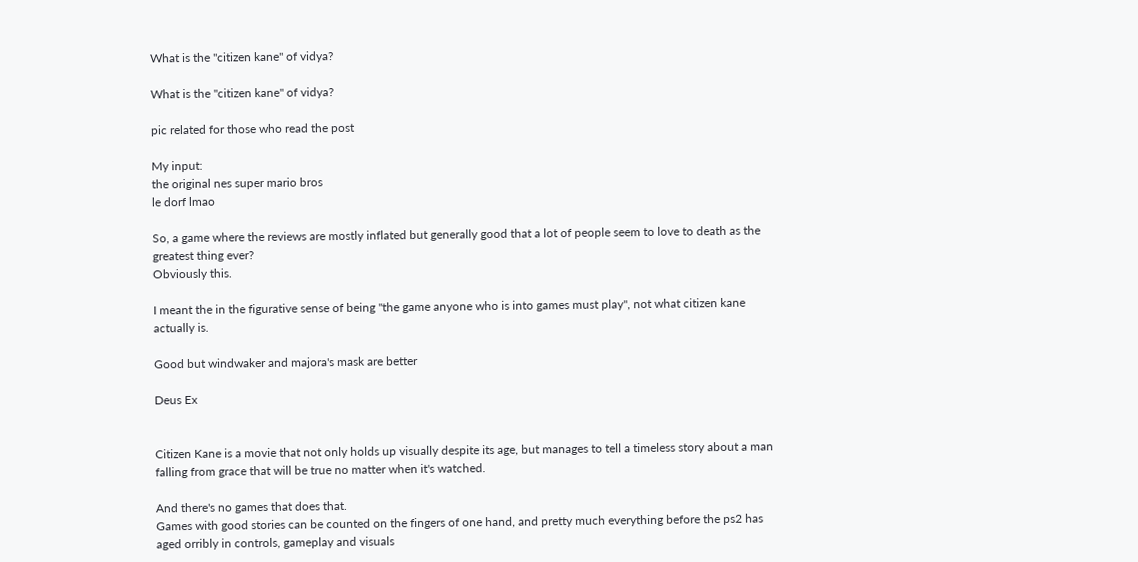What is the "citizen kane" of vidya?

What is the "citizen kane" of vidya?

pic related for those who read the post

My input:
the original nes super mario bros
le dorf lmao

So, a game where the reviews are mostly inflated but generally good that a lot of people seem to love to death as the greatest thing ever?
Obviously this.

I meant the in the figurative sense of being "the game anyone who is into games must play", not what citizen kane actually is.

Good but windwaker and majora's mask are better

Deus Ex


Citizen Kane is a movie that not only holds up visually despite its age, but manages to tell a timeless story about a man falling from grace that will be true no matter when it's watched.

And there's no games that does that.
Games with good stories can be counted on the fingers of one hand, and pretty much everything before the ps2 has aged orribly in controls, gameplay and visuals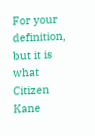For your definition, but it is what Citizen Kane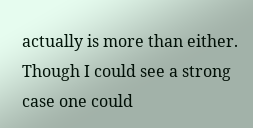actually is more than either. Though I could see a strong case one could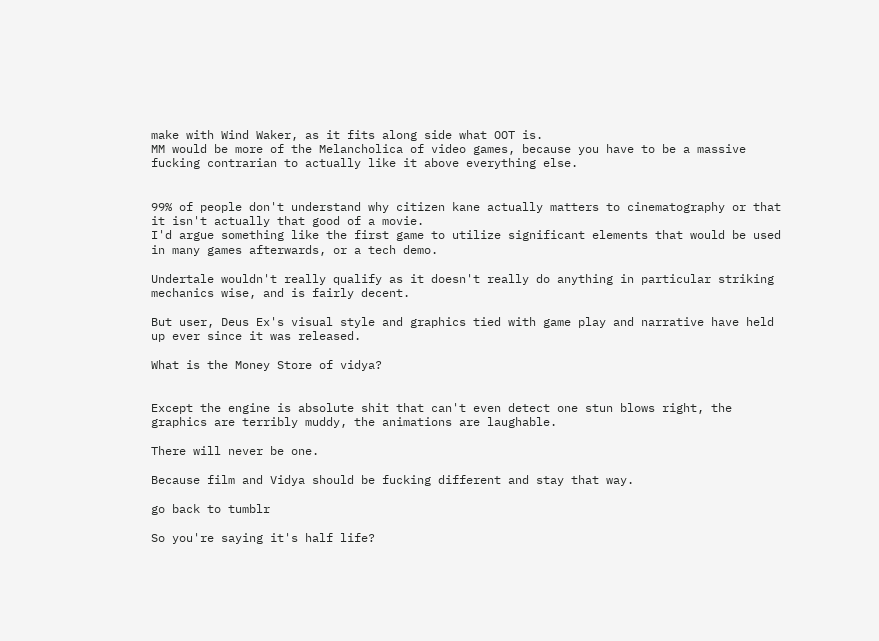make with Wind Waker, as it fits along side what OOT is.
MM would be more of the Melancholica of video games, because you have to be a massive fucking contrarian to actually like it above everything else.


99% of people don't understand why citizen kane actually matters to cinematography or that it isn't actually that good of a movie.
I'd argue something like the first game to utilize significant elements that would be used in many games afterwards, or a tech demo.

Undertale wouldn't really qualify as it doesn't really do anything in particular striking mechanics wise, and is fairly decent.

But user, Deus Ex's visual style and graphics tied with game play and narrative have held up ever since it was released.

What is the Money Store of vidya?


Except the engine is absolute shit that can't even detect one stun blows right, the graphics are terribly muddy, the animations are laughable.

There will never be one.

Because film and Vidya should be fucking different and stay that way.

go back to tumblr

So you're saying it's half life?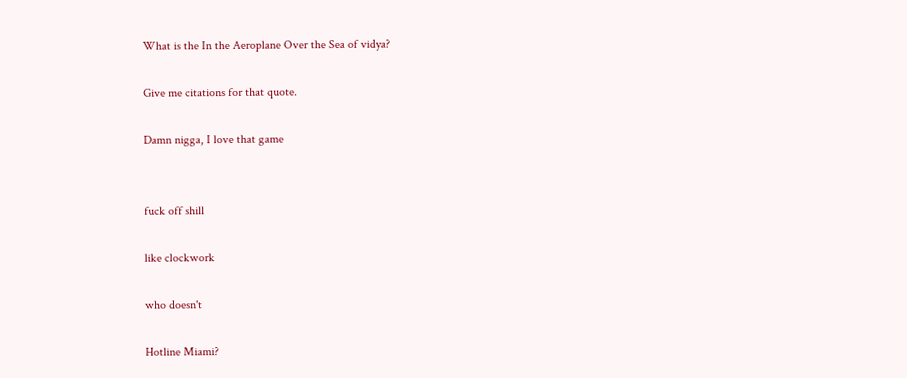What is the In the Aeroplane Over the Sea of vidya?

Give me citations for that quote.

Damn nigga, I love that game


fuck off shill

like clockwork

who doesn't

Hotline Miami?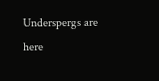Underspergs are here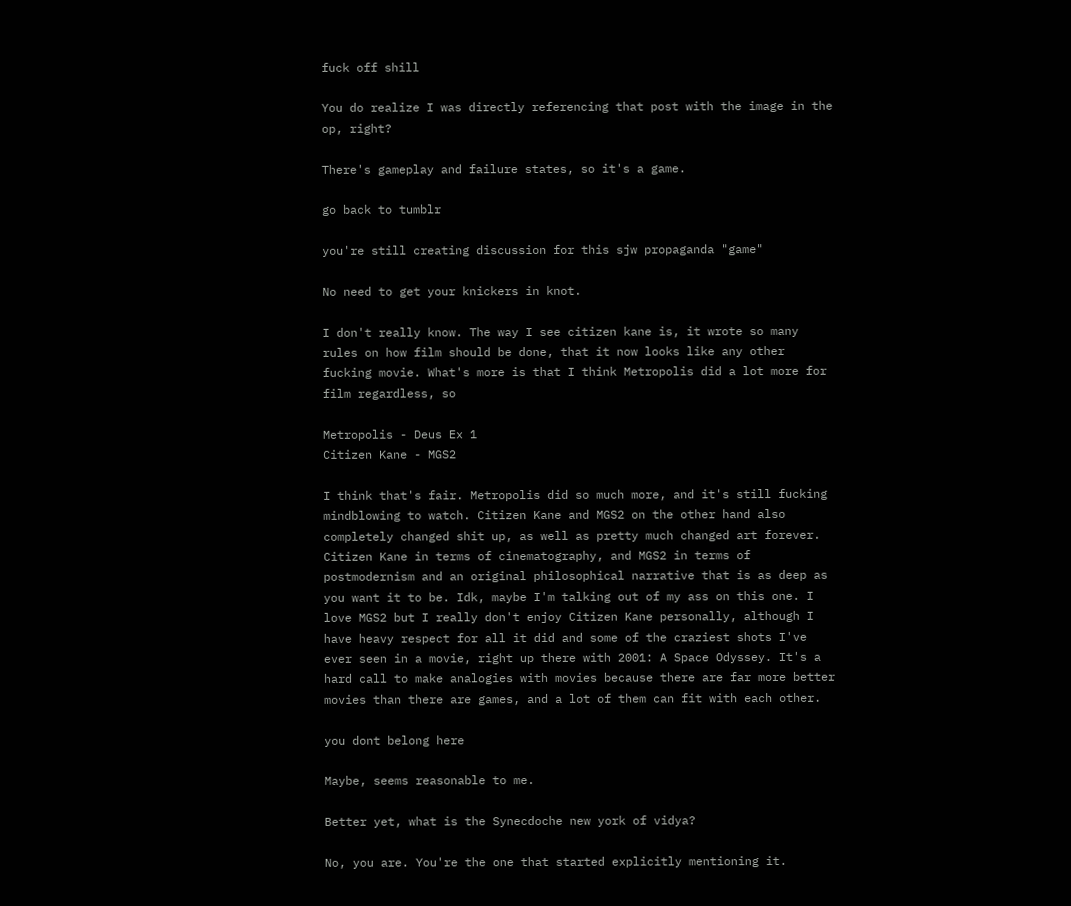fuck off shill

You do realize I was directly referencing that post with the image in the op, right?

There's gameplay and failure states, so it's a game.

go back to tumblr

you're still creating discussion for this sjw propaganda "game"

No need to get your knickers in knot.

I don't really know. The way I see citizen kane is, it wrote so many rules on how film should be done, that it now looks like any other fucking movie. What's more is that I think Metropolis did a lot more for film regardless, so

Metropolis - Deus Ex 1
Citizen Kane - MGS2

I think that's fair. Metropolis did so much more, and it's still fucking mindblowing to watch. Citizen Kane and MGS2 on the other hand also completely changed shit up, as well as pretty much changed art forever. Citizen Kane in terms of cinematography, and MGS2 in terms of postmodernism and an original philosophical narrative that is as deep as you want it to be. Idk, maybe I'm talking out of my ass on this one. I love MGS2 but I really don't enjoy Citizen Kane personally, although I have heavy respect for all it did and some of the craziest shots I've ever seen in a movie, right up there with 2001: A Space Odyssey. It's a hard call to make analogies with movies because there are far more better movies than there are games, and a lot of them can fit with each other.

you dont belong here

Maybe, seems reasonable to me.

Better yet, what is the Synecdoche new york of vidya?

No, you are. You're the one that started explicitly mentioning it.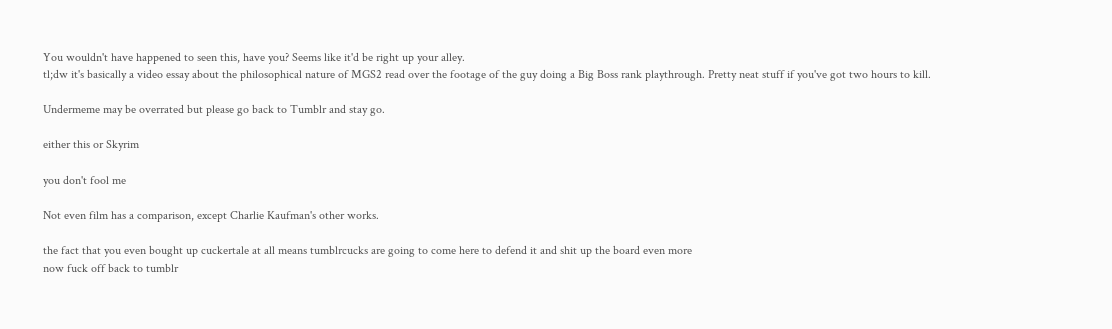You wouldn't have happened to seen this, have you? Seems like it'd be right up your alley.
tl;dw it's basically a video essay about the philosophical nature of MGS2 read over the footage of the guy doing a Big Boss rank playthrough. Pretty neat stuff if you've got two hours to kill.

Undermeme may be overrated but please go back to Tumblr and stay go.

either this or Skyrim

you don't fool me

Not even film has a comparison, except Charlie Kaufman's other works.

the fact that you even bought up cuckertale at all means tumblrcucks are going to come here to defend it and shit up the board even more
now fuck off back to tumblr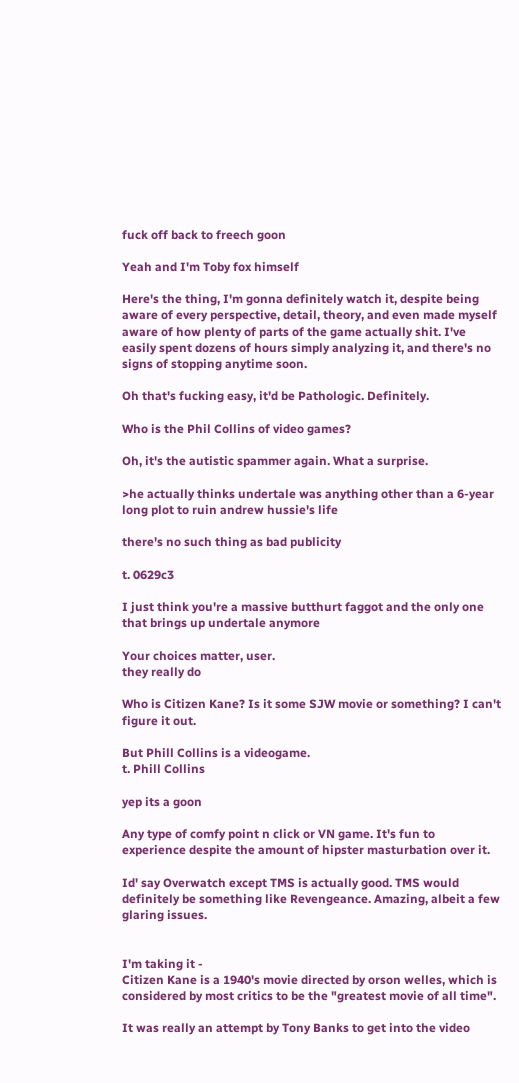fuck off back to freech goon

Yeah and I'm Toby fox himself

Here's the thing, I'm gonna definitely watch it, despite being aware of every perspective, detail, theory, and even made myself aware of how plenty of parts of the game actually shit. I've easily spent dozens of hours simply analyzing it, and there's no signs of stopping anytime soon.

Oh that's fucking easy, it'd be Pathologic. Definitely.

Who is the Phil Collins of video games?

Oh, it's the autistic spammer again. What a surprise.

>he actually thinks undertale was anything other than a 6-year long plot to ruin andrew hussie's life

there's no such thing as bad publicity

t. 0629c3

I just think you're a massive butthurt faggot and the only one that brings up undertale anymore

Your choices matter, user.
they really do

Who is Citizen Kane? Is it some SJW movie or something? I can't figure it out.

But Phill Collins is a videogame.
t. Phill Collins

yep its a goon

Any type of comfy point n click or VN game. It's fun to experience despite the amount of hipster masturbation over it.

Id' say Overwatch except TMS is actually good. TMS would definitely be something like Revengeance. Amazing, albeit a few glaring issues.


I'm taking it -
Citizen Kane is a 1940's movie directed by orson welles, which is considered by most critics to be the "greatest movie of all time".

It was really an attempt by Tony Banks to get into the video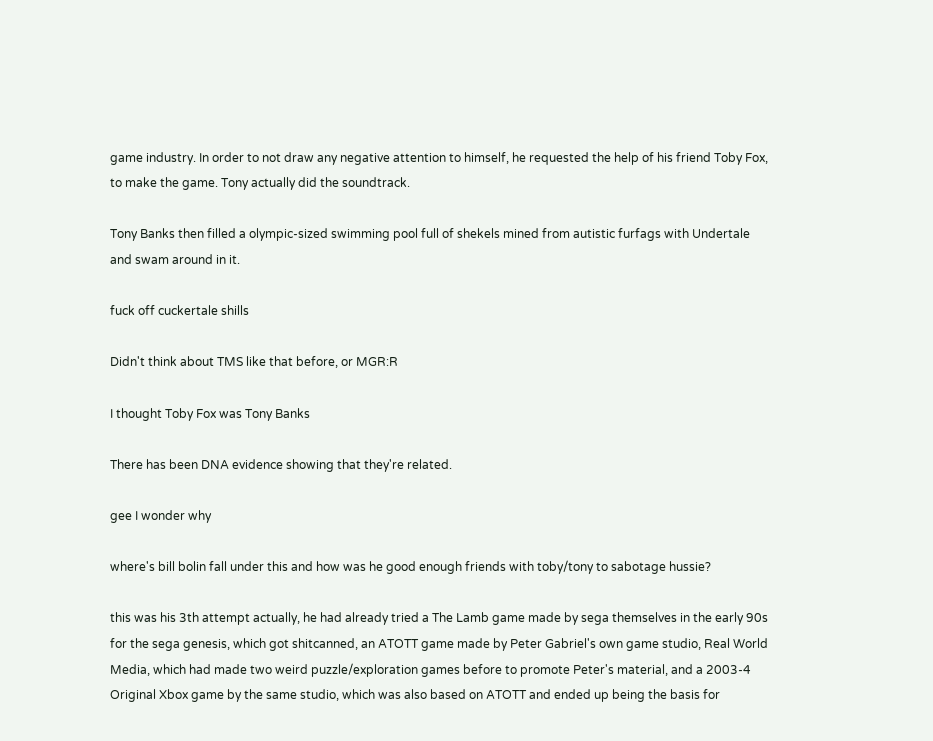game industry. In order to not draw any negative attention to himself, he requested the help of his friend Toby Fox, to make the game. Tony actually did the soundtrack.

Tony Banks then filled a olympic-sized swimming pool full of shekels mined from autistic furfags with Undertale and swam around in it.

fuck off cuckertale shills

Didn't think about TMS like that before, or MGR:R

I thought Toby Fox was Tony Banks

There has been DNA evidence showing that they're related.

gee I wonder why

where's bill bolin fall under this and how was he good enough friends with toby/tony to sabotage hussie?

this was his 3th attempt actually, he had already tried a The Lamb game made by sega themselves in the early 90s for the sega genesis, which got shitcanned, an ATOTT game made by Peter Gabriel's own game studio, Real World Media, which had made two weird puzzle/exploration games before to promote Peter's material, and a 2003-4 Original Xbox game by the same studio, which was also based on ATOTT and ended up being the basis for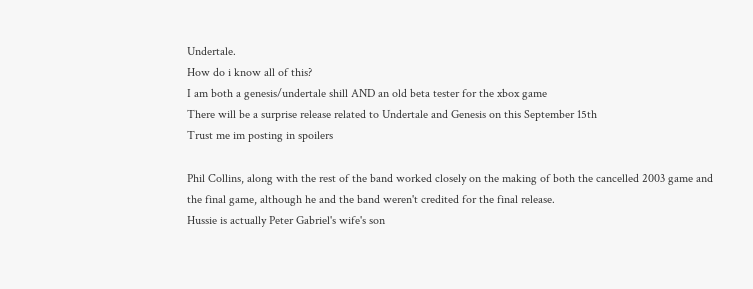Undertale.
How do i know all of this?
I am both a genesis/undertale shill AND an old beta tester for the xbox game
There will be a surprise release related to Undertale and Genesis on this September 15th
Trust me im posting in spoilers

Phil Collins, along with the rest of the band worked closely on the making of both the cancelled 2003 game and the final game, although he and the band weren't credited for the final release.
Hussie is actually Peter Gabriel's wife's son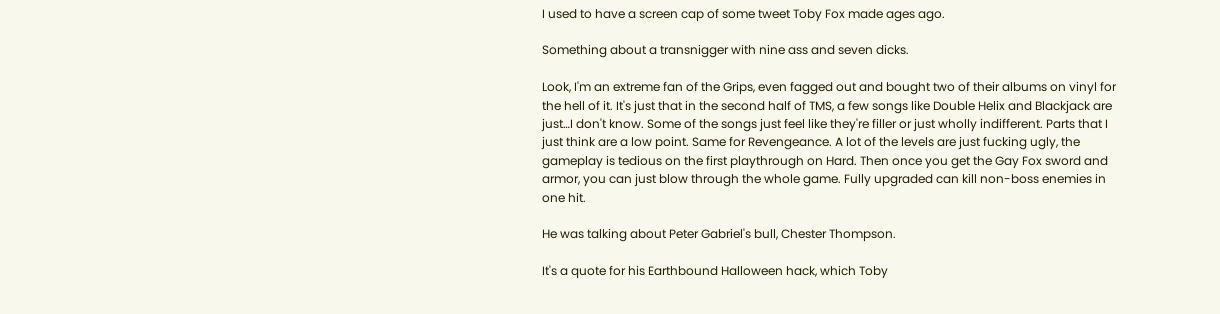I used to have a screen cap of some tweet Toby Fox made ages ago.

Something about a transnigger with nine ass and seven dicks.

Look, I'm an extreme fan of the Grips, even fagged out and bought two of their albums on vinyl for the hell of it. It's just that in the second half of TMS, a few songs like Double Helix and Blackjack are just…I don't know. Some of the songs just feel like they're filler or just wholly indifferent. Parts that I just think are a low point. Same for Revengeance. A lot of the levels are just fucking ugly, the gameplay is tedious on the first playthrough on Hard. Then once you get the Gay Fox sword and armor, you can just blow through the whole game. Fully upgraded can kill non-boss enemies in one hit.

He was talking about Peter Gabriel's bull, Chester Thompson.

It's a quote for his Earthbound Halloween hack, which Toby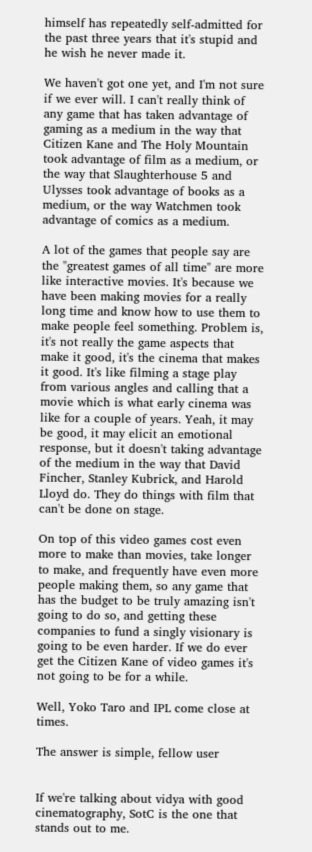himself has repeatedly self-admitted for the past three years that it's stupid and he wish he never made it.

We haven't got one yet, and I'm not sure if we ever will. I can't really think of any game that has taken advantage of gaming as a medium in the way that Citizen Kane and The Holy Mountain took advantage of film as a medium, or the way that Slaughterhouse 5 and Ulysses took advantage of books as a medium, or the way Watchmen took advantage of comics as a medium.

A lot of the games that people say are the "greatest games of all time" are more like interactive movies. It's because we have been making movies for a really long time and know how to use them to make people feel something. Problem is, it's not really the game aspects that make it good, it's the cinema that makes it good. It's like filming a stage play from various angles and calling that a movie which is what early cinema was like for a couple of years. Yeah, it may be good, it may elicit an emotional response, but it doesn't taking advantage of the medium in the way that David Fincher, Stanley Kubrick, and Harold Lloyd do. They do things with film that can't be done on stage.

On top of this video games cost even more to make than movies, take longer to make, and frequently have even more people making them, so any game that has the budget to be truly amazing isn't going to do so, and getting these companies to fund a singly visionary is going to be even harder. If we do ever get the Citizen Kane of video games it's not going to be for a while.

Well, Yoko Taro and IPL come close at times.

The answer is simple, fellow user


If we're talking about vidya with good cinematography, SotC is the one that stands out to me.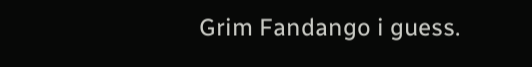Grim Fandango i guess.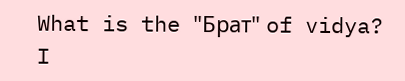What is the "Брат" of vidya? I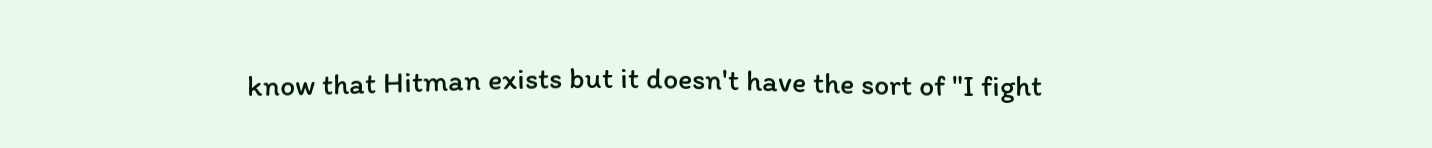know that Hitman exists but it doesn't have the sort of "I fight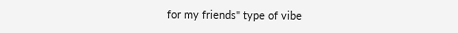for my friends" type of vibe